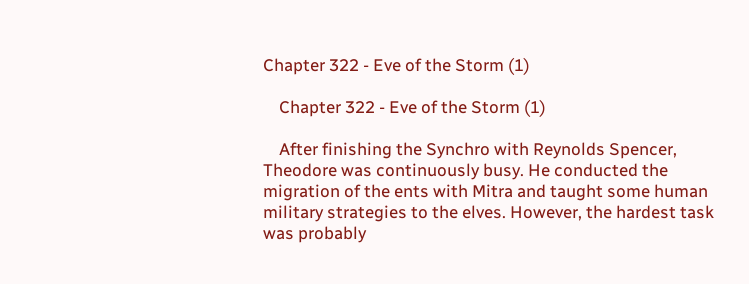Chapter 322 - Eve of the Storm (1)

    Chapter 322 - Eve of the Storm (1)

    After finishing the Synchro with Reynolds Spencer, Theodore was continuously busy. He conducted the migration of the ents with Mitra and taught some human military strategies to the elves. However, the hardest task was probably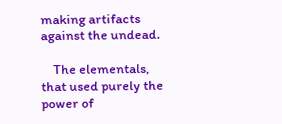making artifacts against the undead.

    The elementals, that used purely the power of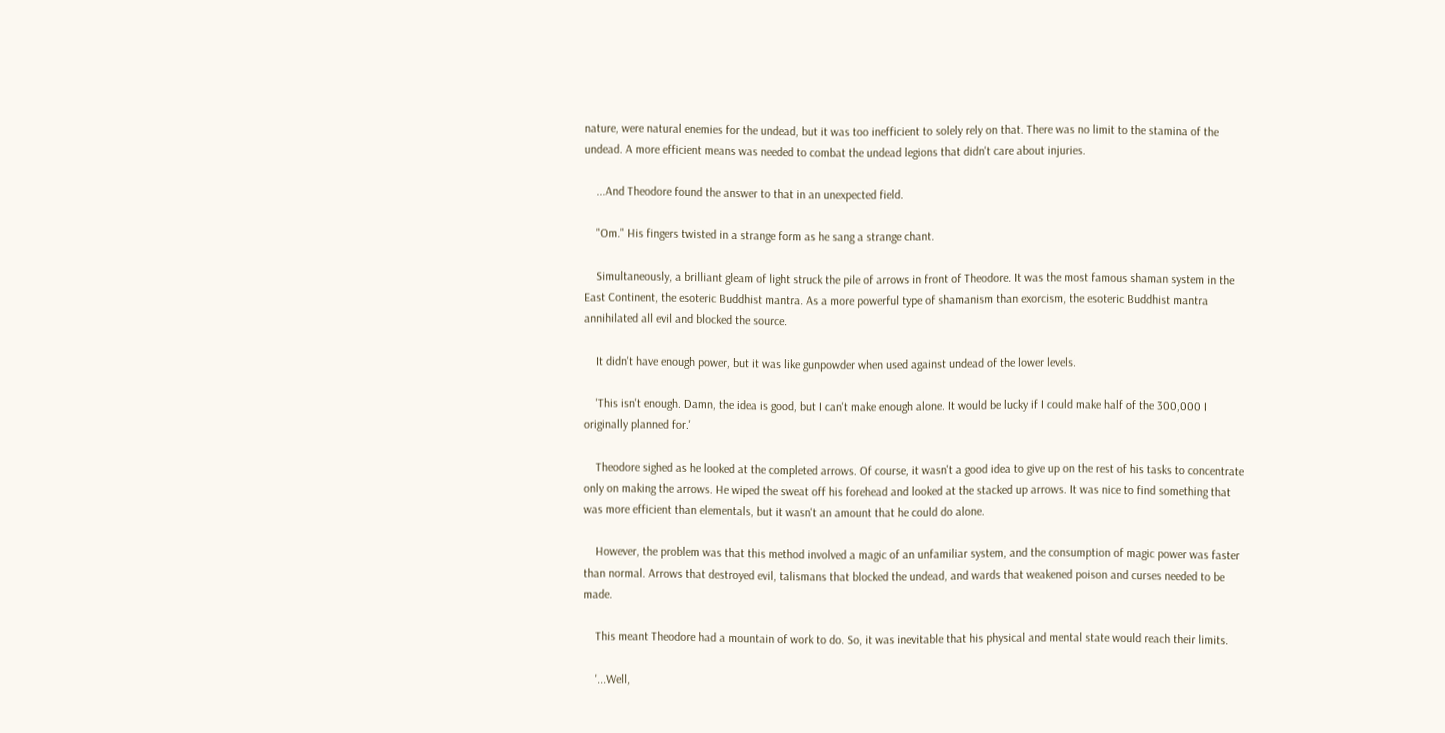nature, were natural enemies for the undead, but it was too inefficient to solely rely on that. There was no limit to the stamina of the undead. A more efficient means was needed to combat the undead legions that didn't care about injuries.

    ...And Theodore found the answer to that in an unexpected field.

    "Om." His fingers twisted in a strange form as he sang a strange chant.

    Simultaneously, a brilliant gleam of light struck the pile of arrows in front of Theodore. It was the most famous shaman system in the East Continent, the esoteric Buddhist mantra. As a more powerful type of shamanism than exorcism, the esoteric Buddhist mantra annihilated all evil and blocked the source.

    It didn't have enough power, but it was like gunpowder when used against undead of the lower levels.

    'This isn't enough. Damn, the idea is good, but I can't make enough alone. It would be lucky if I could make half of the 300,000 I originally planned for.'

    Theodore sighed as he looked at the completed arrows. Of course, it wasn't a good idea to give up on the rest of his tasks to concentrate only on making the arrows. He wiped the sweat off his forehead and looked at the stacked up arrows. It was nice to find something that was more efficient than elementals, but it wasn't an amount that he could do alone.

    However, the problem was that this method involved a magic of an unfamiliar system, and the consumption of magic power was faster than normal. Arrows that destroyed evil, talismans that blocked the undead, and wards that weakened poison and curses needed to be made.

    This meant Theodore had a mountain of work to do. So, it was inevitable that his physical and mental state would reach their limits.

    '...Well,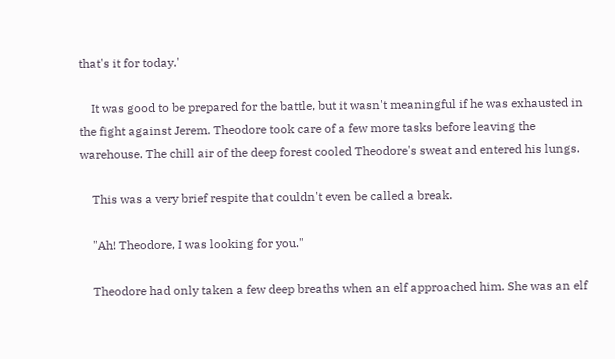that's it for today.'

    It was good to be prepared for the battle, but it wasn't meaningful if he was exhausted in the fight against Jerem. Theodore took care of a few more tasks before leaving the warehouse. The chill air of the deep forest cooled Theodore's sweat and entered his lungs.

    This was a very brief respite that couldn't even be called a break.

    "Ah! Theodore, I was looking for you."

    Theodore had only taken a few deep breaths when an elf approached him. She was an elf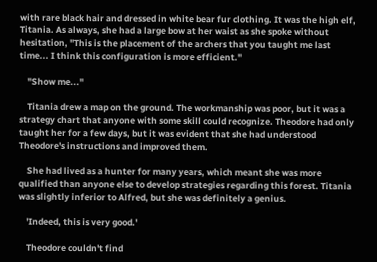with rare black hair and dressed in white bear fur clothing. It was the high elf, Titania. As always, she had a large bow at her waist as she spoke without hesitation, "This is the placement of the archers that you taught me last time... I think this configuration is more efficient."

    "Show me..."

    Titania drew a map on the ground. The workmanship was poor, but it was a strategy chart that anyone with some skill could recognize. Theodore had only taught her for a few days, but it was evident that she had understood Theodore's instructions and improved them.

    She had lived as a hunter for many years, which meant she was more qualified than anyone else to develop strategies regarding this forest. Titania was slightly inferior to Alfred, but she was definitely a genius.

    'Indeed, this is very good.'

    Theodore couldn't find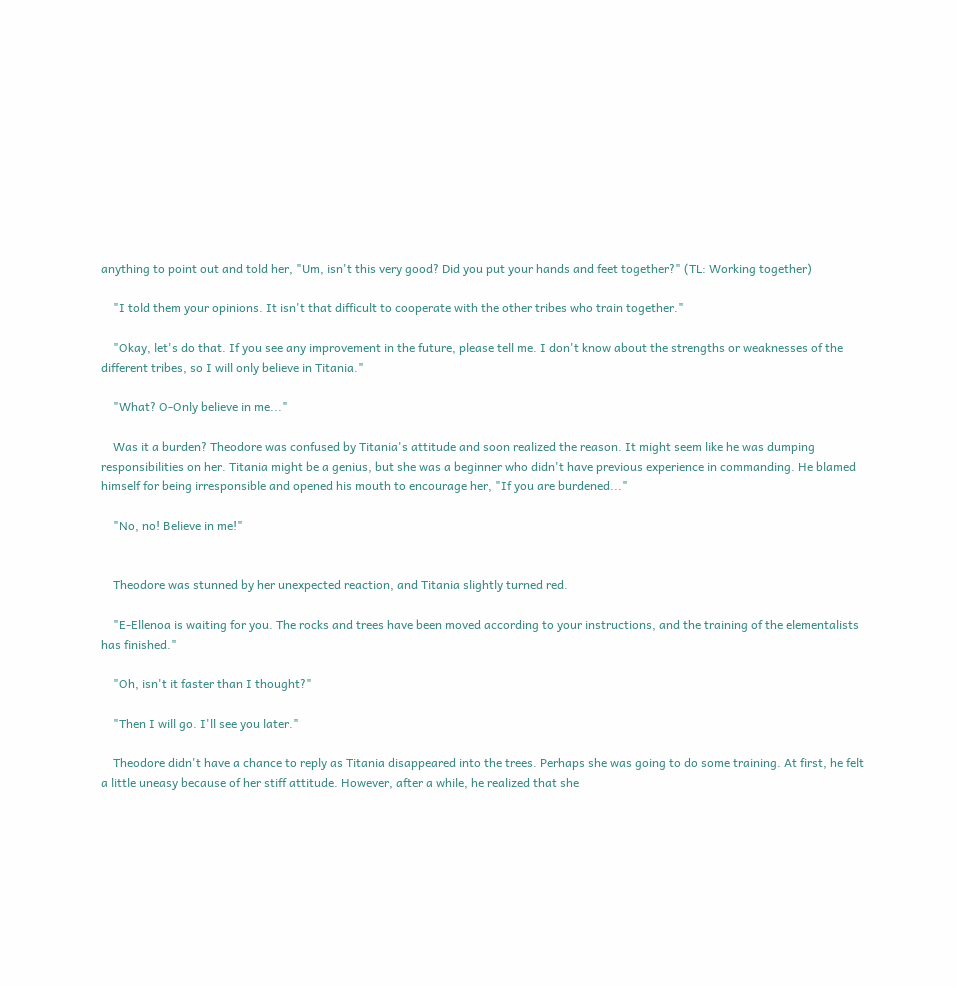anything to point out and told her, "Um, isn't this very good? Did you put your hands and feet together?" (TL: Working together)

    "I told them your opinions. It isn't that difficult to cooperate with the other tribes who train together."

    "Okay, let's do that. If you see any improvement in the future, please tell me. I don't know about the strengths or weaknesses of the different tribes, so I will only believe in Titania."

    "What? O-Only believe in me..."

    Was it a burden? Theodore was confused by Titania's attitude and soon realized the reason. It might seem like he was dumping responsibilities on her. Titania might be a genius, but she was a beginner who didn't have previous experience in commanding. He blamed himself for being irresponsible and opened his mouth to encourage her, "If you are burdened..."

    "No, no! Believe in me!"


    Theodore was stunned by her unexpected reaction, and Titania slightly turned red.

    "E-Ellenoa is waiting for you. The rocks and trees have been moved according to your instructions, and the training of the elementalists has finished."

    "Oh, isn't it faster than I thought?"

    "Then I will go. I'll see you later."

    Theodore didn't have a chance to reply as Titania disappeared into the trees. Perhaps she was going to do some training. At first, he felt a little uneasy because of her stiff attitude. However, after a while, he realized that she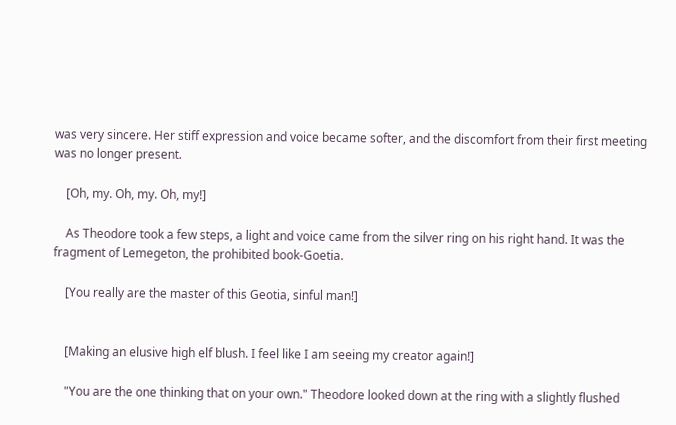was very sincere. Her stiff expression and voice became softer, and the discomfort from their first meeting was no longer present.

    [Oh, my. Oh, my. Oh, my!]

    As Theodore took a few steps, a light and voice came from the silver ring on his right hand. It was the fragment of Lemegeton, the prohibited book-Goetia.

    [You really are the master of this Geotia, sinful man!]


    [Making an elusive high elf blush. I feel like I am seeing my creator again!]

    "You are the one thinking that on your own." Theodore looked down at the ring with a slightly flushed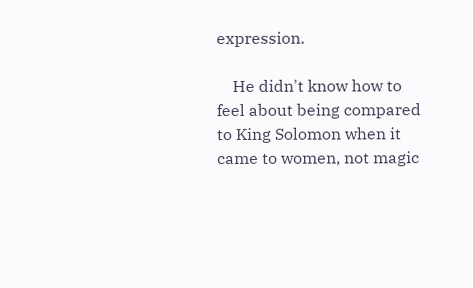expression.

    He didn't know how to feel about being compared to King Solomon when it came to women, not magic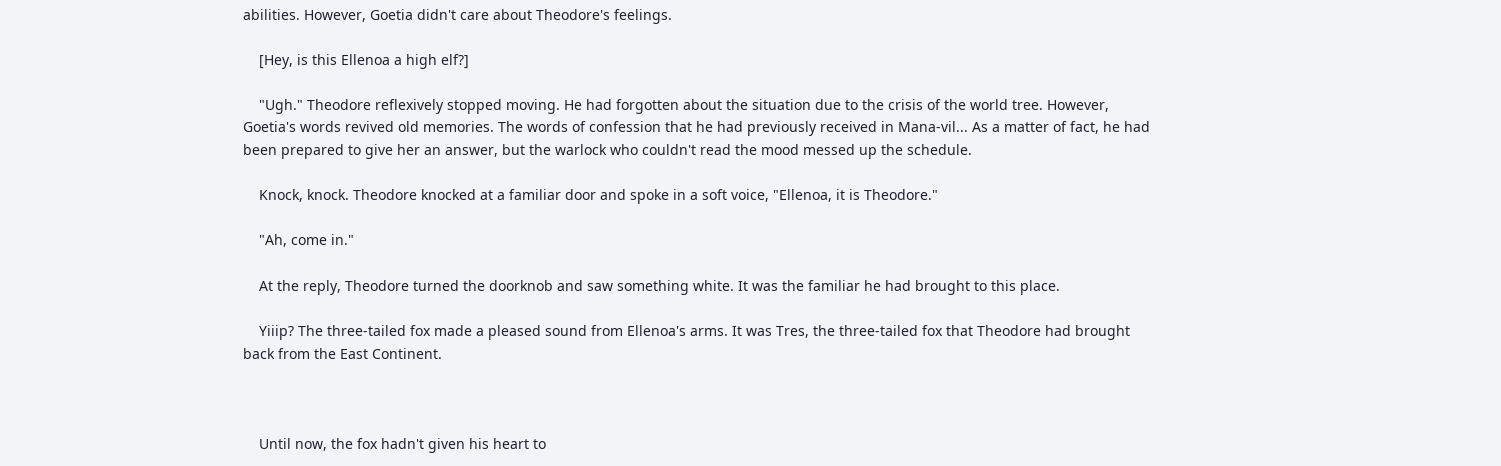abilities. However, Goetia didn't care about Theodore's feelings.

    [Hey, is this Ellenoa a high elf?]

    "Ugh." Theodore reflexively stopped moving. He had forgotten about the situation due to the crisis of the world tree. However, Goetia's words revived old memories. The words of confession that he had previously received in Mana-vil... As a matter of fact, he had been prepared to give her an answer, but the warlock who couldn't read the mood messed up the schedule.

    Knock, knock. Theodore knocked at a familiar door and spoke in a soft voice, "Ellenoa, it is Theodore."

    "Ah, come in."

    At the reply, Theodore turned the doorknob and saw something white. It was the familiar he had brought to this place.

    Yiiip? The three-tailed fox made a pleased sound from Ellenoa's arms. It was Tres, the three-tailed fox that Theodore had brought back from the East Continent.



    Until now, the fox hadn't given his heart to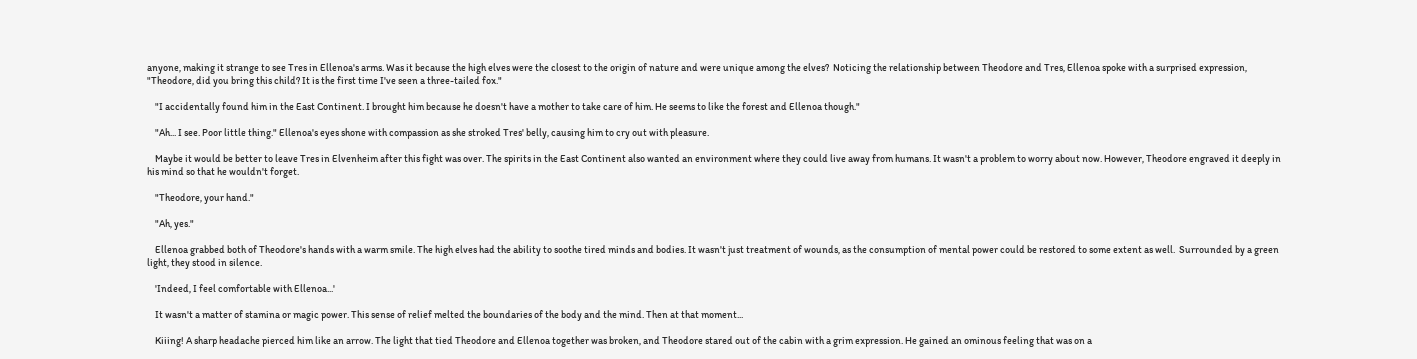anyone, making it strange to see Tres in Ellenoa's arms. Was it because the high elves were the closest to the origin of nature and were unique among the elves?  Noticing the relationship between Theodore and Tres, Ellenoa spoke with a surprised expression, "Theodore, did you bring this child? It is the first time I've seen a three-tailed fox."

    "I accidentally found him in the East Continent. I brought him because he doesn't have a mother to take care of him. He seems to like the forest and Ellenoa though."

    "Ah... I see. Poor little thing." Ellenoa's eyes shone with compassion as she stroked Tres' belly, causing him to cry out with pleasure.

    Maybe it would be better to leave Tres in Elvenheim after this fight was over. The spirits in the East Continent also wanted an environment where they could live away from humans. It wasn't a problem to worry about now. However, Theodore engraved it deeply in his mind so that he wouldn't forget.

    "Theodore, your hand."

    "Ah, yes."

    Ellenoa grabbed both of Theodore's hands with a warm smile. The high elves had the ability to soothe tired minds and bodies. It wasn't just treatment of wounds, as the consumption of mental power could be restored to some extent as well.  Surrounded by a green light, they stood in silence.

    'Indeed, I feel comfortable with Ellenoa...'

    It wasn't a matter of stamina or magic power. This sense of relief melted the boundaries of the body and the mind. Then at that moment...

    Kiiing! A sharp headache pierced him like an arrow. The light that tied Theodore and Ellenoa together was broken, and Theodore stared out of the cabin with a grim expression. He gained an ominous feeling that was on a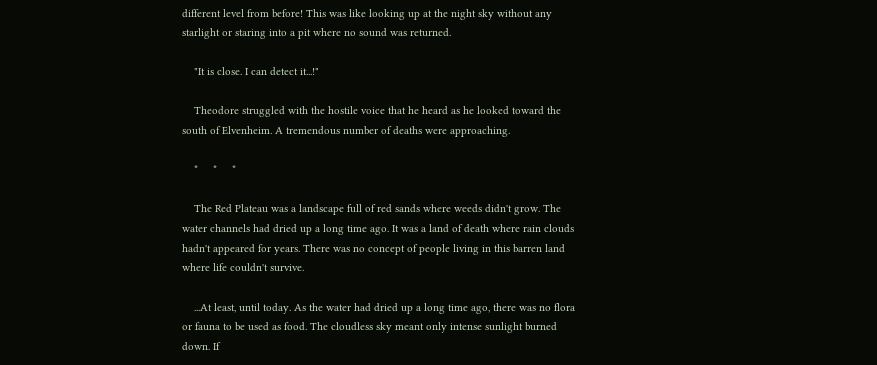different level from before! This was like looking up at the night sky without any starlight or staring into a pit where no sound was returned.

    "It is close. I can detect it...!"

    Theodore struggled with the hostile voice that he heard as he looked toward the south of Elvenheim. A tremendous number of deaths were approaching.

    *     *     *

    The Red Plateau was a landscape full of red sands where weeds didn't grow. The water channels had dried up a long time ago. It was a land of death where rain clouds hadn't appeared for years. There was no concept of people living in this barren land where life couldn't survive.

    ...At least, until today. As the water had dried up a long time ago, there was no flora or fauna to be used as food. The cloudless sky meant only intense sunlight burned down. If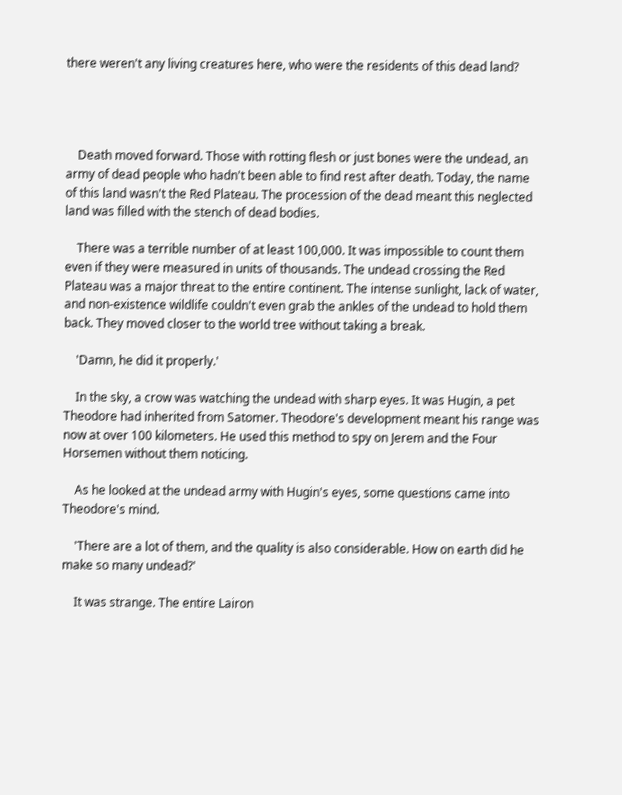there weren't any living creatures here, who were the residents of this dead land?




    Death moved forward. Those with rotting flesh or just bones were the undead, an army of dead people who hadn't been able to find rest after death. Today, the name of this land wasn't the Red Plateau. The procession of the dead meant this neglected land was filled with the stench of dead bodies.

    There was a terrible number of at least 100,000. It was impossible to count them even if they were measured in units of thousands. The undead crossing the Red Plateau was a major threat to the entire continent. The intense sunlight, lack of water, and non-existence wildlife couldn't even grab the ankles of the undead to hold them back. They moved closer to the world tree without taking a break.

    'Damn, he did it properly.'

    In the sky, a crow was watching the undead with sharp eyes. It was Hugin, a pet Theodore had inherited from Satomer. Theodore's development meant his range was now at over 100 kilometers. He used this method to spy on Jerem and the Four Horsemen without them noticing.

    As he looked at the undead army with Hugin's eyes, some questions came into Theodore's mind.

    'There are a lot of them, and the quality is also considerable. How on earth did he make so many undead?'

    It was strange. The entire Lairon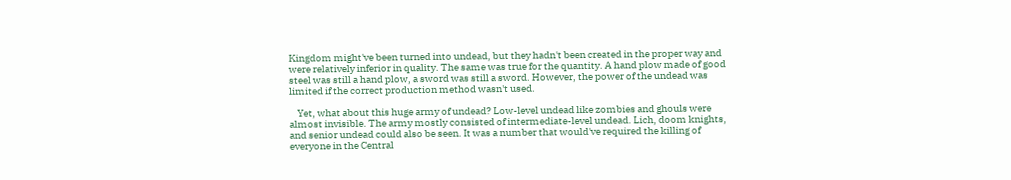Kingdom might've been turned into undead, but they hadn't been created in the proper way and were relatively inferior in quality. The same was true for the quantity. A hand plow made of good steel was still a hand plow, a sword was still a sword. However, the power of the undead was limited if the correct production method wasn't used.

    Yet, what about this huge army of undead? Low-level undead like zombies and ghouls were almost invisible. The army mostly consisted of intermediate-level undead. Lich, doom knights, and senior undead could also be seen. It was a number that would've required the killing of everyone in the Central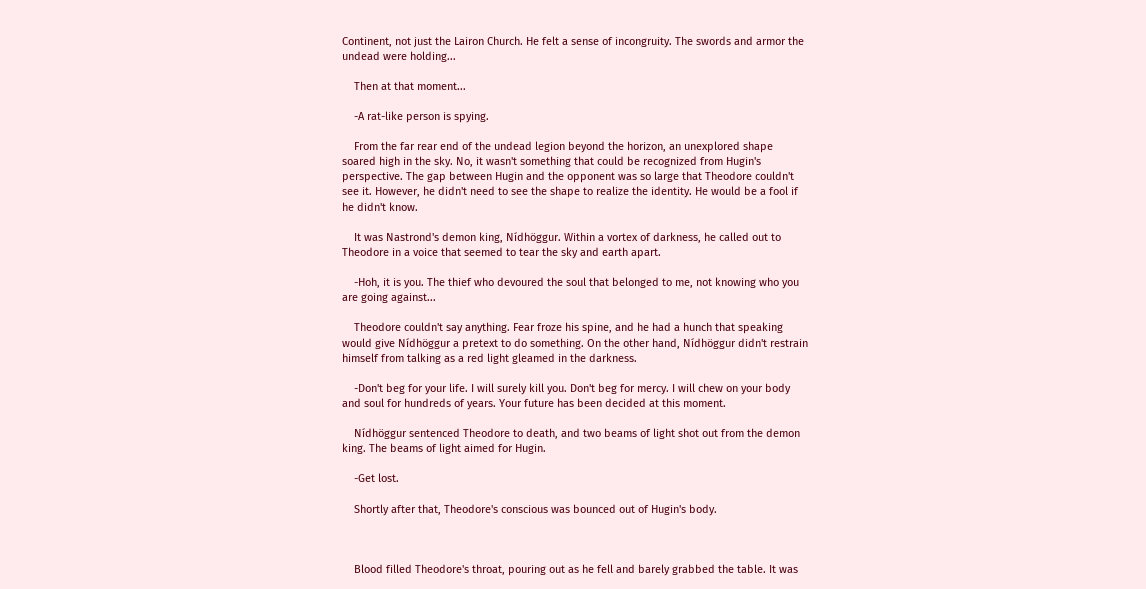Continent, not just the Lairon Church. He felt a sense of incongruity. The swords and armor the undead were holding...

    Then at that moment...

    -A rat-like person is spying.

    From the far rear end of the undead legion beyond the horizon, an unexplored shape soared high in the sky. No, it wasn't something that could be recognized from Hugin's perspective. The gap between Hugin and the opponent was so large that Theodore couldn't see it. However, he didn't need to see the shape to realize the identity. He would be a fool if he didn't know.

    It was Nastrond's demon king, Nídhöggur. Within a vortex of darkness, he called out to Theodore in a voice that seemed to tear the sky and earth apart.

    -Hoh, it is you. The thief who devoured the soul that belonged to me, not knowing who you are going against...

    Theodore couldn't say anything. Fear froze his spine, and he had a hunch that speaking would give Nídhöggur a pretext to do something. On the other hand, Nídhöggur didn't restrain himself from talking as a red light gleamed in the darkness.

    -Don't beg for your life. I will surely kill you. Don't beg for mercy. I will chew on your body and soul for hundreds of years. Your future has been decided at this moment.

    Nídhöggur sentenced Theodore to death, and two beams of light shot out from the demon king. The beams of light aimed for Hugin.

    -Get lost.

    Shortly after that, Theodore's conscious was bounced out of Hugin's body.



    Blood filled Theodore's throat, pouring out as he fell and barely grabbed the table. It was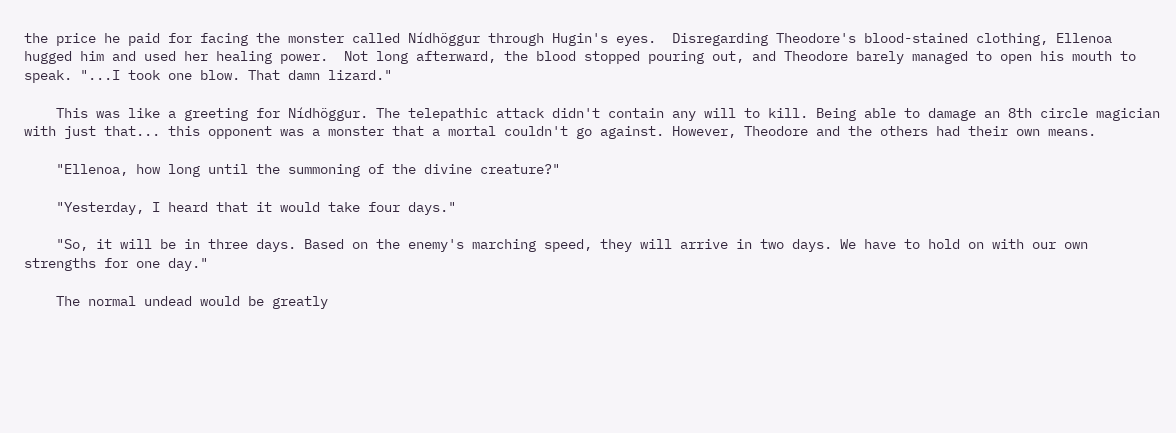the price he paid for facing the monster called Nídhöggur through Hugin's eyes.  Disregarding Theodore's blood-stained clothing, Ellenoa hugged him and used her healing power.  Not long afterward, the blood stopped pouring out, and Theodore barely managed to open his mouth to speak. "...I took one blow. That damn lizard."

    This was like a greeting for Nídhöggur. The telepathic attack didn't contain any will to kill. Being able to damage an 8th circle magician with just that... this opponent was a monster that a mortal couldn't go against. However, Theodore and the others had their own means.

    "Ellenoa, how long until the summoning of the divine creature?"

    "Yesterday, I heard that it would take four days."

    "So, it will be in three days. Based on the enemy's marching speed, they will arrive in two days. We have to hold on with our own strengths for one day."

    The normal undead would be greatly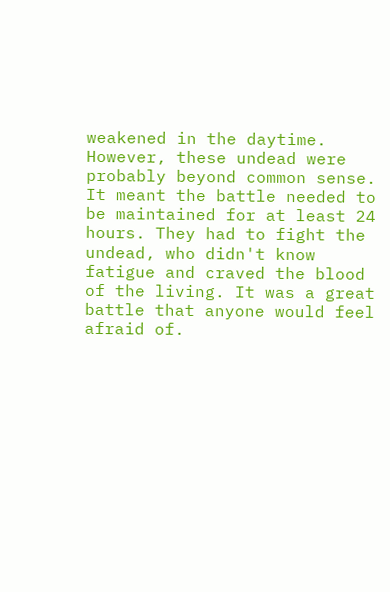weakened in the daytime. However, these undead were probably beyond common sense. It meant the battle needed to be maintained for at least 24 hours. They had to fight the undead, who didn't know fatigue and craved the blood of the living. It was a great battle that anyone would feel afraid of.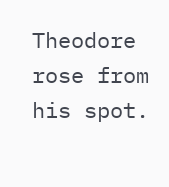Theodore rose from his spot.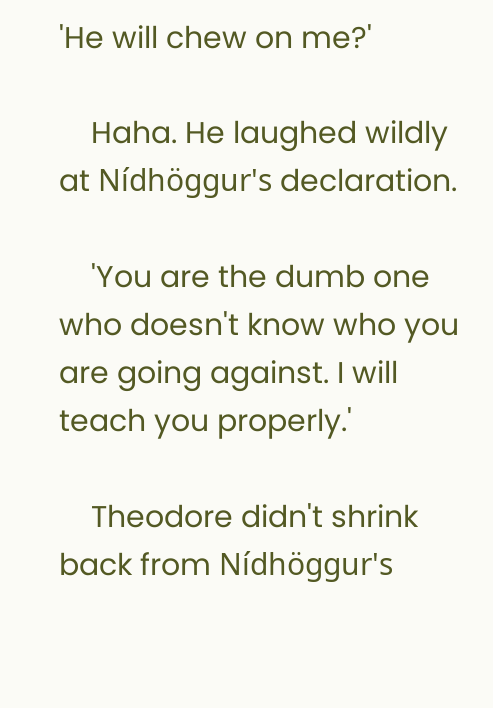'He will chew on me?'

    Haha. He laughed wildly at Nídhöggur's declaration.

    'You are the dumb one who doesn't know who you are going against. I will teach you properly.'

    Theodore didn't shrink back from Nídhöggur's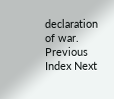declaration of war.
Previous Index Next